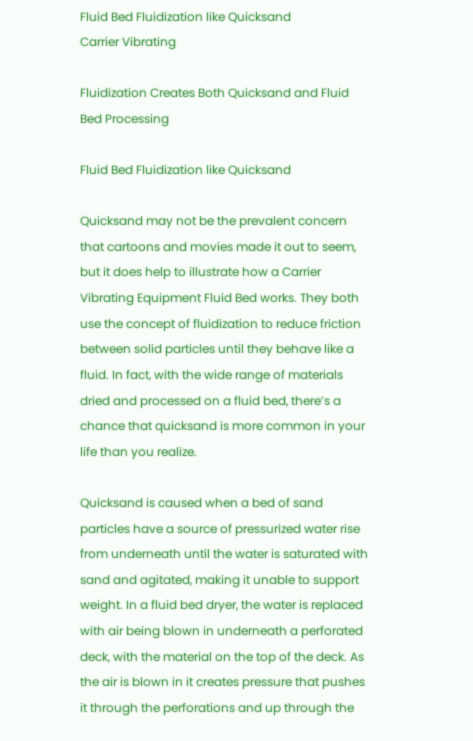Fluid Bed Fluidization like Quicksand
Carrier Vibrating

Fluidization Creates Both Quicksand and Fluid Bed Processing

Fluid Bed Fluidization like Quicksand

Quicksand may not be the prevalent concern that cartoons and movies made it out to seem, but it does help to illustrate how a Carrier Vibrating Equipment Fluid Bed works. They both use the concept of fluidization to reduce friction between solid particles until they behave like a fluid. In fact, with the wide range of materials dried and processed on a fluid bed, there’s a chance that quicksand is more common in your life than you realize.

Quicksand is caused when a bed of sand particles have a source of pressurized water rise from underneath until the water is saturated with sand and agitated, making it unable to support weight. In a fluid bed dryer, the water is replaced with air being blown in underneath a perforated deck, with the material on the top of the deck. As the air is blown in it creates pressure that pushes it through the perforations and up through the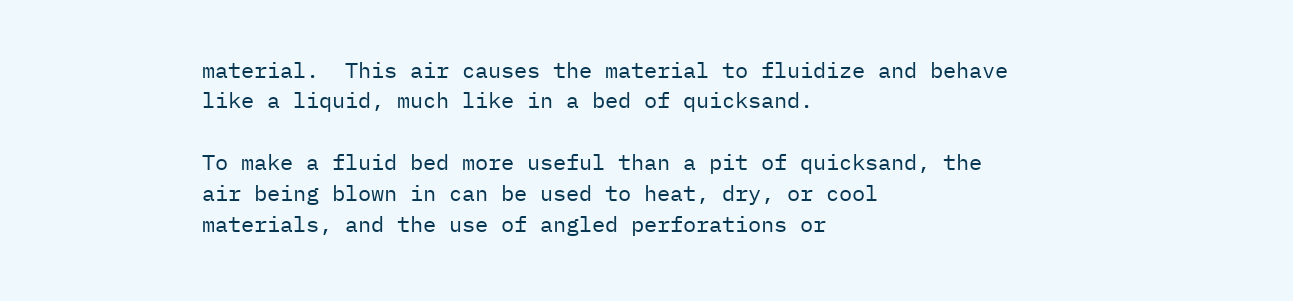material.  This air causes the material to fluidize and behave like a liquid, much like in a bed of quicksand.

To make a fluid bed more useful than a pit of quicksand, the air being blown in can be used to heat, dry, or cool materials, and the use of angled perforations or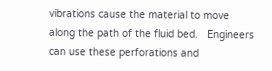vibrations cause the material to move along the path of the fluid bed.   Engineers can use these perforations and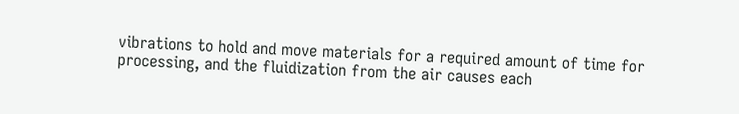vibrations to hold and move materials for a required amount of time for processing, and the fluidization from the air causes each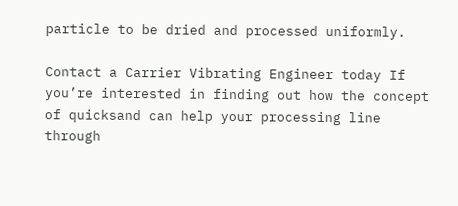particle to be dried and processed uniformly.

Contact a Carrier Vibrating Engineer today If you’re interested in finding out how the concept of quicksand can help your processing line through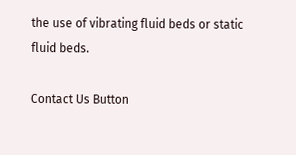the use of vibrating fluid beds or static fluid beds.

Contact Us Button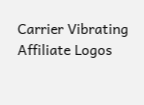Carrier Vibrating Affiliate Logos